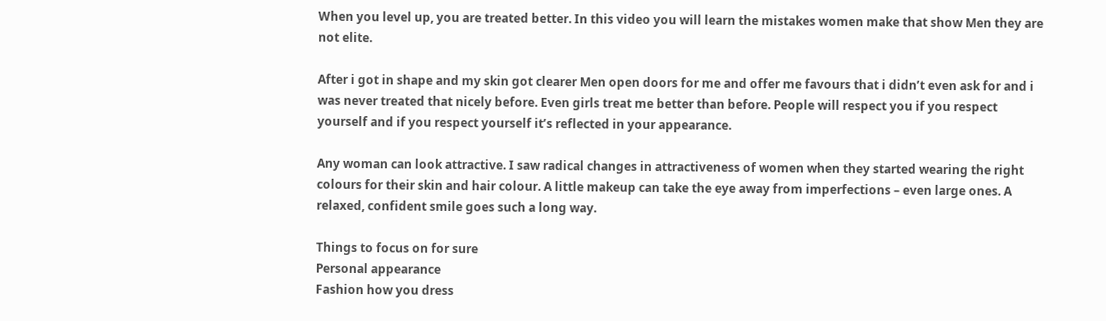When you level up, you are treated better. In this video you will learn the mistakes women make that show Men they are not elite.

After i got in shape and my skin got clearer Men open doors for me and offer me favours that i didn’t even ask for and i was never treated that nicely before. Even girls treat me better than before. People will respect you if you respect yourself and if you respect yourself it’s reflected in your appearance.

Any woman can look attractive. I saw radical changes in attractiveness of women when they started wearing the right colours for their skin and hair colour. A little makeup can take the eye away from imperfections – even large ones. A relaxed, confident smile goes such a long way.

Things to focus on for sure
Personal appearance
Fashion how you dress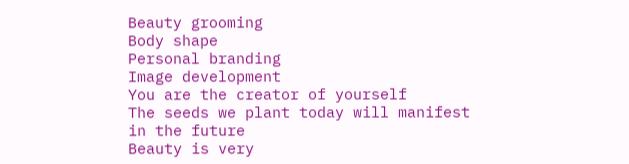Beauty grooming
Body shape
Personal branding
Image development
You are the creator of yourself
The seeds we plant today will manifest in the future
Beauty is very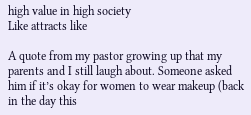high value in high society
Like attracts like

A quote from my pastor growing up that my parents and I still laugh about. Someone asked him if it’s okay for women to wear makeup (back in the day this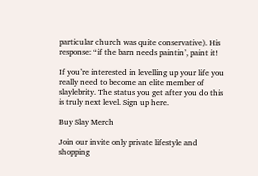particular church was quite conservative). His response: “if the barn needs paintin’, paint it!

If you’re interested in levelling up your life you really need to become an elite member of slaylebrity. The status you get after you do this is truly next level. Sign up here.

Buy Slay Merch

Join our invite only private lifestyle and shopping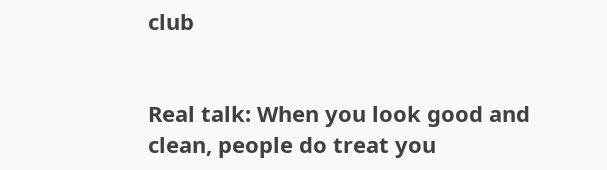club


Real talk: When you look good and clean, people do treat you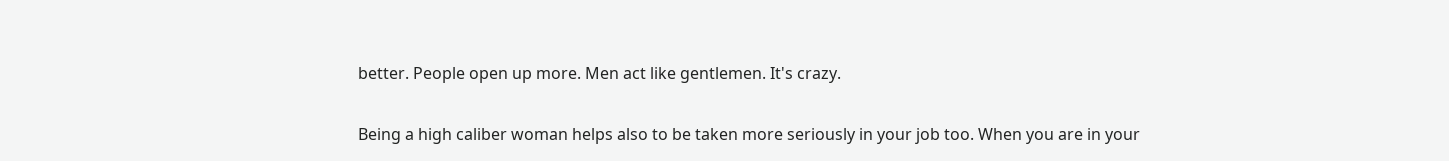better. People open up more. Men act like gentlemen. It's crazy.

Being a high caliber woman helps also to be taken more seriously in your job too. When you are in your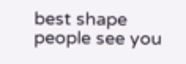best shape people see you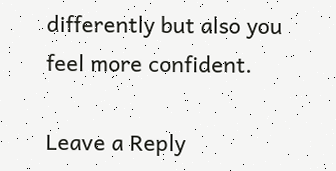differently but also you feel more confident.

Leave a Reply